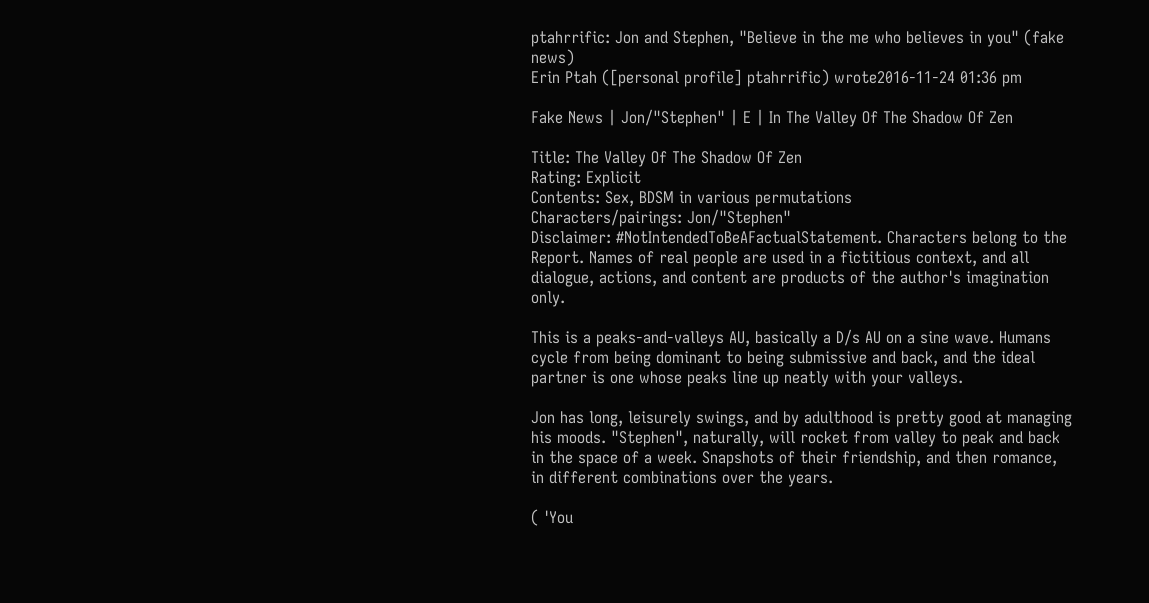ptahrrific: Jon and Stephen, "Believe in the me who believes in you" (fake news)
Erin Ptah ([personal profile] ptahrrific) wrote2016-11-24 01:36 pm

Fake News | Jon/"Stephen" | E | In The Valley Of The Shadow Of Zen

Title: The Valley Of The Shadow Of Zen
Rating: Explicit
Contents: Sex, BDSM in various permutations
Characters/pairings: Jon/"Stephen"
Disclaimer: #NotIntendedToBeAFactualStatement. Characters belong to the Report. Names of real people are used in a fictitious context, and all dialogue, actions, and content are products of the author's imagination only.

This is a peaks-and-valleys AU, basically a D/s AU on a sine wave. Humans cycle from being dominant to being submissive and back, and the ideal partner is one whose peaks line up neatly with your valleys.

Jon has long, leisurely swings, and by adulthood is pretty good at managing his moods. "Stephen", naturally, will rocket from valley to peak and back in the space of a week. Snapshots of their friendship, and then romance, in different combinations over the years.

( 'You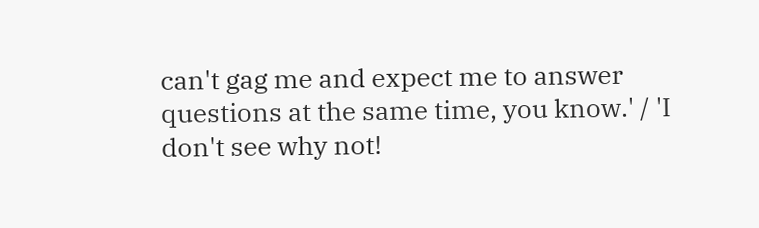can't gag me and expect me to answer questions at the same time, you know.' / 'I don't see why not!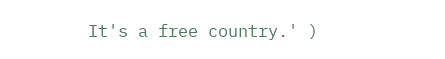It's a free country.' )